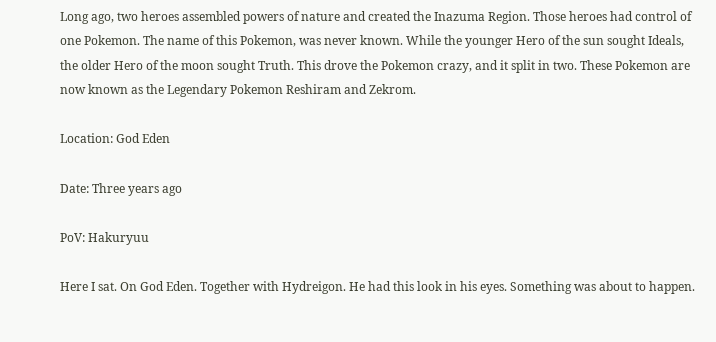Long ago, two heroes assembled powers of nature and created the Inazuma Region. Those heroes had control of one Pokemon. The name of this Pokemon, was never known. While the younger Hero of the sun sought Ideals, the older Hero of the moon sought Truth. This drove the Pokemon crazy, and it split in two. These Pokemon are now known as the Legendary Pokemon Reshiram and Zekrom.

Location: God Eden

Date: Three years ago

PoV: Hakuryuu

Here I sat. On God Eden. Together with Hydreigon. He had this look in his eyes. Something was about to happen.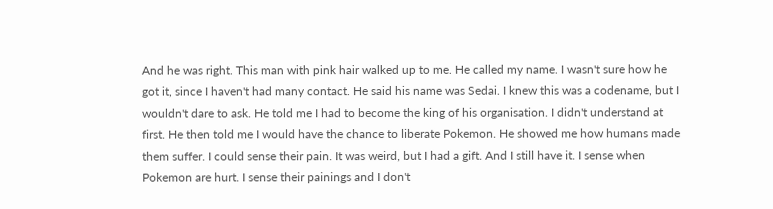And he was right. This man with pink hair walked up to me. He called my name. I wasn't sure how he got it, since I haven't had many contact. He said his name was Sedai. I knew this was a codename, but I wouldn't dare to ask. He told me I had to become the king of his organisation. I didn't understand at first. He then told me I would have the chance to liberate Pokemon. He showed me how humans made them suffer. I could sense their pain. It was weird, but I had a gift. And I still have it. I sense when Pokemon are hurt. I sense their painings and I don't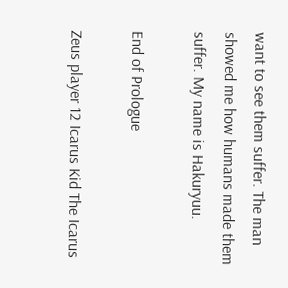want to see them suffer. The man showed me how humans made them suffer. My name is Hakuryuu.

End of Prologue

Zeus player 12 Icarus Kid The Icarus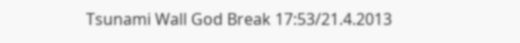Tsunami Wall God Break 17:53/21.4.2013